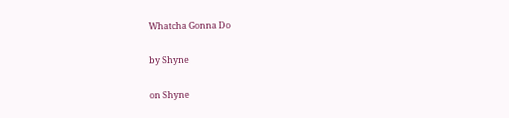Whatcha Gonna Do

by Shyne

on Shyne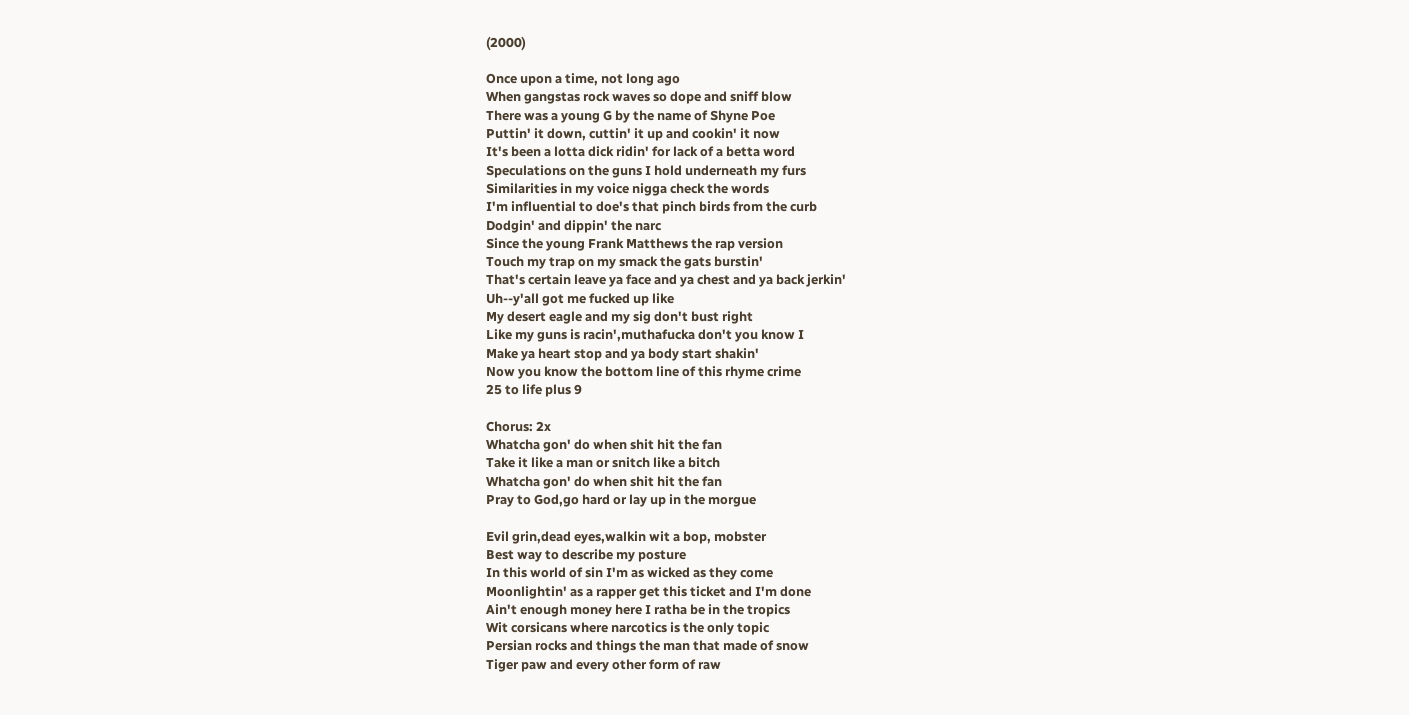(2000)

Once upon a time, not long ago
When gangstas rock waves so dope and sniff blow
There was a young G by the name of Shyne Poe
Puttin' it down, cuttin' it up and cookin' it now
It's been a lotta dick ridin' for lack of a betta word
Speculations on the guns I hold underneath my furs
Similarities in my voice nigga check the words
I'm influential to doe's that pinch birds from the curb
Dodgin' and dippin' the narc
Since the young Frank Matthews the rap version
Touch my trap on my smack the gats burstin'
That's certain leave ya face and ya chest and ya back jerkin'
Uh--y'all got me fucked up like
My desert eagle and my sig don't bust right
Like my guns is racin',muthafucka don't you know I
Make ya heart stop and ya body start shakin'
Now you know the bottom line of this rhyme crime
25 to life plus 9

Chorus: 2x
Whatcha gon' do when shit hit the fan
Take it like a man or snitch like a bitch
Whatcha gon' do when shit hit the fan
Pray to God,go hard or lay up in the morgue

Evil grin,dead eyes,walkin wit a bop, mobster
Best way to describe my posture
In this world of sin I'm as wicked as they come
Moonlightin' as a rapper get this ticket and I'm done
Ain't enough money here I ratha be in the tropics
Wit corsicans where narcotics is the only topic
Persian rocks and things the man that made of snow
Tiger paw and every other form of raw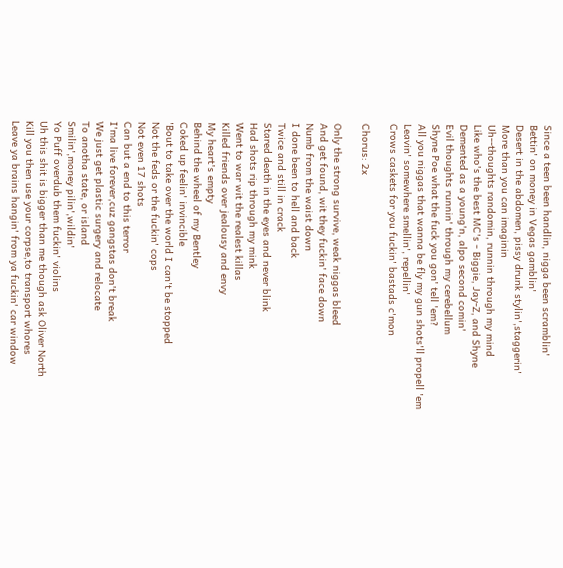Since a teen been handlin, nigga been scramblin'
Bettin' on money in Vegas gamblin'
Desert in the abdomen, pissy drunk stylin',staggerin'
More than you can imaginin
Uh--thoughts randomin, runnin through my mind
Like who's the best MC's - Biggie, Jay-Z, and Shyne
Demented as a young'n, alpo second comin'
Evil thoughts runnin' through my cerebellum
Shyne Poe what the fuck you gon' tell 'em?
All you niggas that wanna be fly my gun shots'll propell 'em
Leavin' somewhere smellin', repellin'
Crows caskets for you fuckin' bastads c'mon

Chorus: 2x

Only the strong survive, weak niggas bleed
And get found, wit they fuckin' face down
Numb from the waist down
I done been to hell and back
Twice and still in crack
Stared death in the eyes and never blink
Had shots rip through my mink
Went to war wit the realest killas
Killed friends over jealousy and envy
My heart's empty
Behind the wheel of my Bentley
Coked up feelin' invincible
'Bout to take over the world I can't be stopped
Not the feds or the fuckin' cops
Not even 17 shots
Can but a end to this terror
I'ma live forever,cuz gangstas don't break
We just get plastic surgery and relocate
To anotha state, or island
Smilin',money pilin',wildin'
Yo Puff overdub them fuckin' violins
Uh this shit is bigger than me though ask Oliver North
Kill you then use your corpse,to transport whores
Leave ya brains hangin' from ya fuckin' car window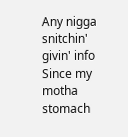Any nigga snitchin' givin' info
Since my motha stomach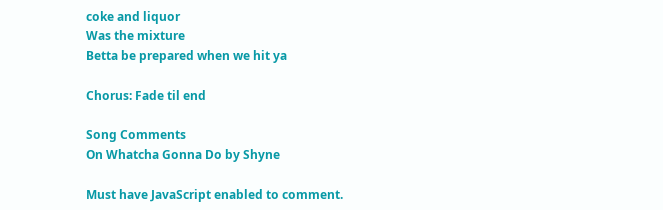coke and liquor
Was the mixture
Betta be prepared when we hit ya

Chorus: Fade til end

Song Comments
On Whatcha Gonna Do by Shyne

Must have JavaScript enabled to comment.